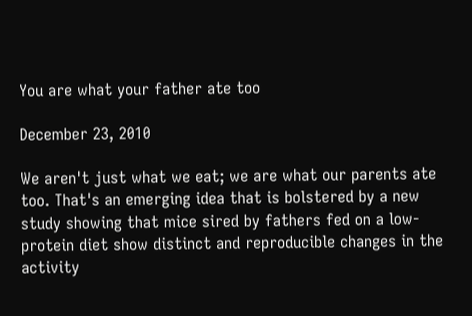You are what your father ate too

December 23, 2010

We aren't just what we eat; we are what our parents ate too. That's an emerging idea that is bolstered by a new study showing that mice sired by fathers fed on a low-protein diet show distinct and reproducible changes in the activity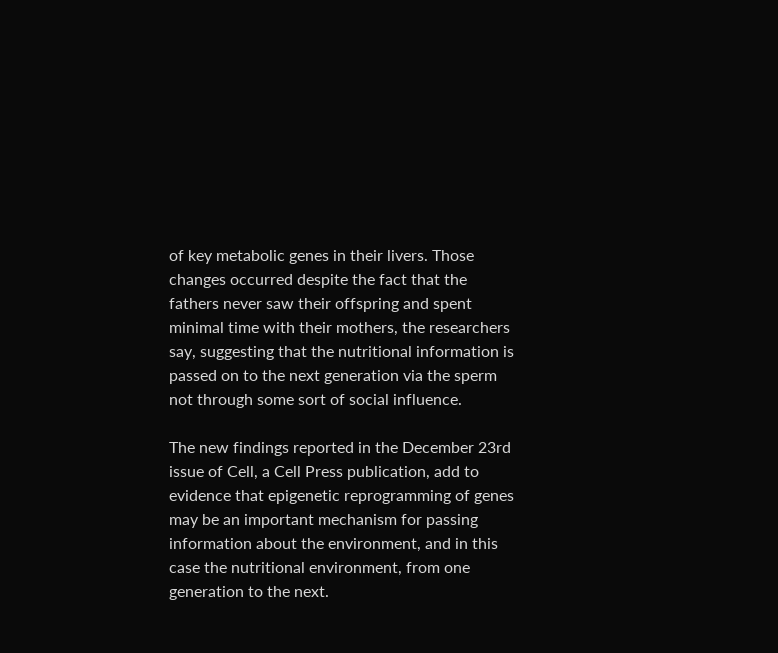of key metabolic genes in their livers. Those changes occurred despite the fact that the fathers never saw their offspring and spent minimal time with their mothers, the researchers say, suggesting that the nutritional information is passed on to the next generation via the sperm not through some sort of social influence.

The new findings reported in the December 23rd issue of Cell, a Cell Press publication, add to evidence that epigenetic reprogramming of genes may be an important mechanism for passing information about the environment, and in this case the nutritional environment, from one generation to the next.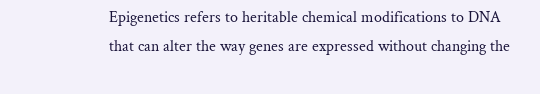Epigenetics refers to heritable chemical modifications to DNA that can alter the way genes are expressed without changing the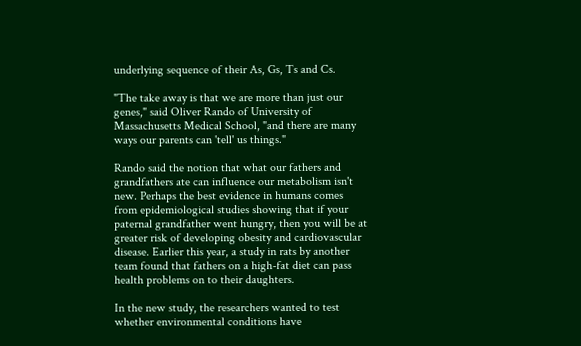underlying sequence of their As, Gs, Ts and Cs.

"The take away is that we are more than just our genes," said Oliver Rando of University of Massachusetts Medical School, "and there are many ways our parents can 'tell' us things."

Rando said the notion that what our fathers and grandfathers ate can influence our metabolism isn't new. Perhaps the best evidence in humans comes from epidemiological studies showing that if your paternal grandfather went hungry, then you will be at greater risk of developing obesity and cardiovascular disease. Earlier this year, a study in rats by another team found that fathers on a high-fat diet can pass health problems on to their daughters.

In the new study, the researchers wanted to test whether environmental conditions have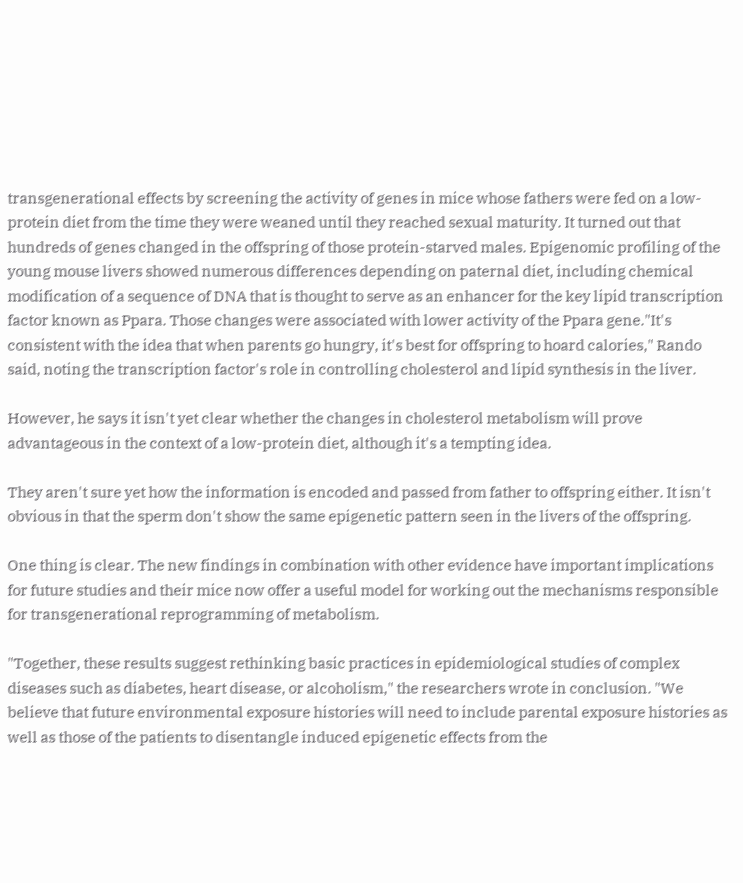transgenerational effects by screening the activity of genes in mice whose fathers were fed on a low-protein diet from the time they were weaned until they reached sexual maturity. It turned out that hundreds of genes changed in the offspring of those protein-starved males. Epigenomic profiling of the young mouse livers showed numerous differences depending on paternal diet, including chemical modification of a sequence of DNA that is thought to serve as an enhancer for the key lipid transcription factor known as Ppara. Those changes were associated with lower activity of the Ppara gene."It's consistent with the idea that when parents go hungry, it's best for offspring to hoard calories," Rando said, noting the transcription factor's role in controlling cholesterol and lipid synthesis in the liver.

However, he says it isn't yet clear whether the changes in cholesterol metabolism will prove advantageous in the context of a low-protein diet, although it's a tempting idea.

They aren't sure yet how the information is encoded and passed from father to offspring either. It isn't obvious in that the sperm don't show the same epigenetic pattern seen in the livers of the offspring.

One thing is clear. The new findings in combination with other evidence have important implications for future studies and their mice now offer a useful model for working out the mechanisms responsible for transgenerational reprogramming of metabolism.

"Together, these results suggest rethinking basic practices in epidemiological studies of complex diseases such as diabetes, heart disease, or alcoholism," the researchers wrote in conclusion. "We believe that future environmental exposure histories will need to include parental exposure histories as well as those of the patients to disentangle induced epigenetic effects from the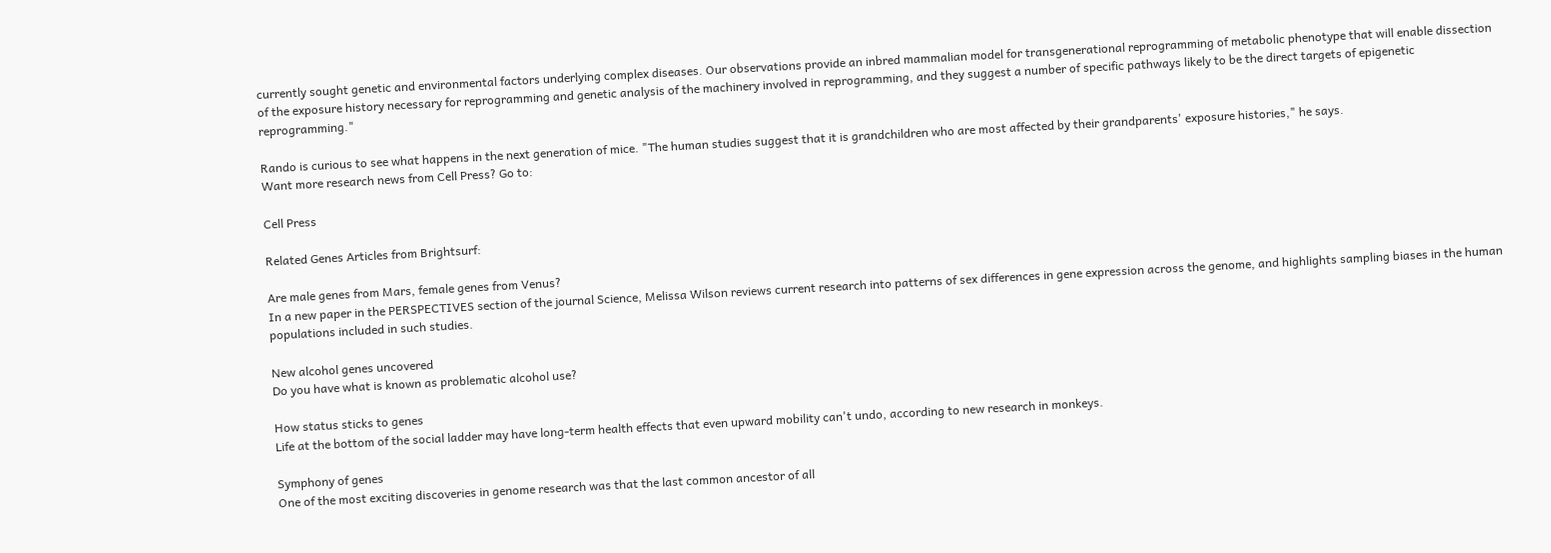currently sought genetic and environmental factors underlying complex diseases. Our observations provide an inbred mammalian model for transgenerational reprogramming of metabolic phenotype that will enable dissection of the exposure history necessary for reprogramming and genetic analysis of the machinery involved in reprogramming, and they suggest a number of specific pathways likely to be the direct targets of epigenetic reprogramming."

Rando is curious to see what happens in the next generation of mice. "The human studies suggest that it is grandchildren who are most affected by their grandparents' exposure histories," he says.
Want more research news from Cell Press? Go to:

Cell Press

Related Genes Articles from Brightsurf:

Are male genes from Mars, female genes from Venus?
In a new paper in the PERSPECTIVES section of the journal Science, Melissa Wilson reviews current research into patterns of sex differences in gene expression across the genome, and highlights sampling biases in the human populations included in such studies.

New alcohol genes uncovered
Do you have what is known as problematic alcohol use?

How status sticks to genes
Life at the bottom of the social ladder may have long-term health effects that even upward mobility can't undo, according to new research in monkeys.

Symphony of genes
One of the most exciting discoveries in genome research was that the last common ancestor of all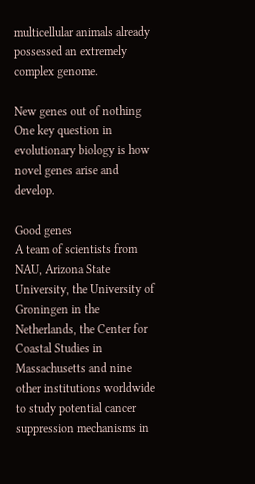multicellular animals already possessed an extremely complex genome.

New genes out of nothing
One key question in evolutionary biology is how novel genes arise and develop.

Good genes
A team of scientists from NAU, Arizona State University, the University of Groningen in the Netherlands, the Center for Coastal Studies in Massachusetts and nine other institutions worldwide to study potential cancer suppression mechanisms in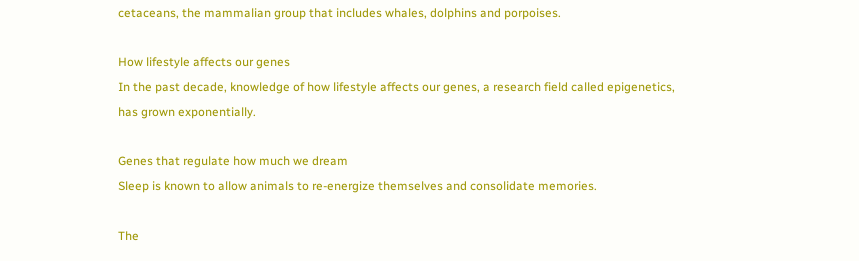cetaceans, the mammalian group that includes whales, dolphins and porpoises.

How lifestyle affects our genes
In the past decade, knowledge of how lifestyle affects our genes, a research field called epigenetics, has grown exponentially.

Genes that regulate how much we dream
Sleep is known to allow animals to re-energize themselves and consolidate memories.

The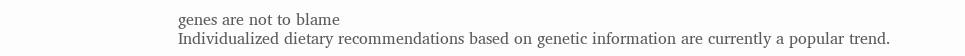genes are not to blame
Individualized dietary recommendations based on genetic information are currently a popular trend.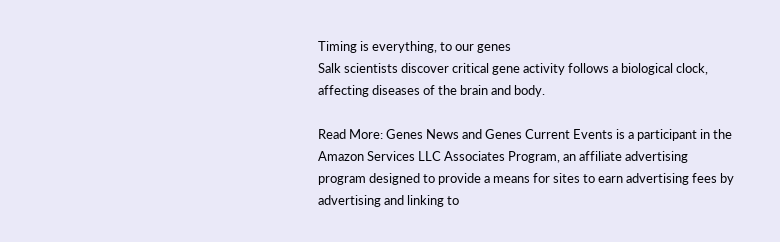Timing is everything, to our genes
Salk scientists discover critical gene activity follows a biological clock, affecting diseases of the brain and body.

Read More: Genes News and Genes Current Events is a participant in the Amazon Services LLC Associates Program, an affiliate advertising program designed to provide a means for sites to earn advertising fees by advertising and linking to